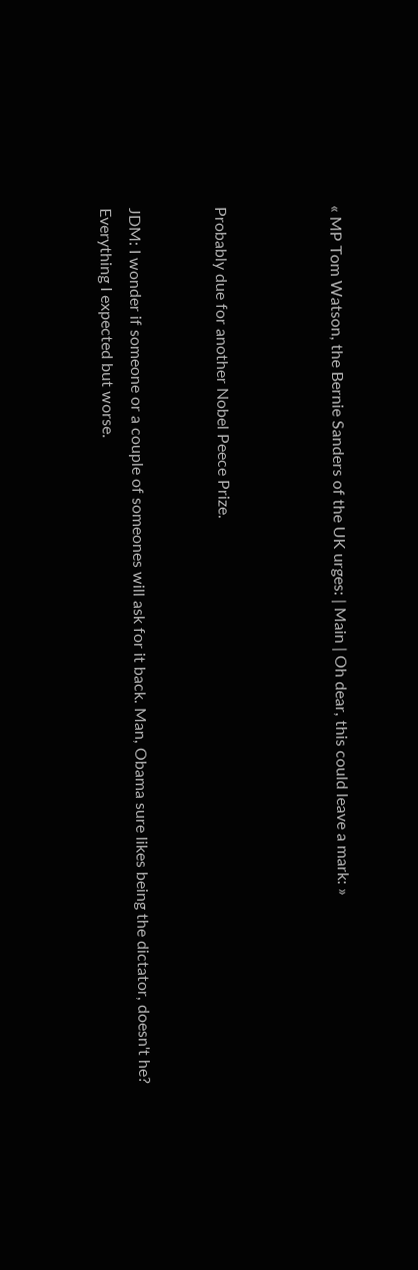« MP Tom Watson, the Bernie Sanders of the UK urges: | Main | Oh dear, this could leave a mark: »



Probably due for another Nobel Peece Prize.


JDM: I wonder if someone or a couple of someones will ask for it back. Man, Obama sure likes being the dictator, doesn't he? Everything I expected but worse.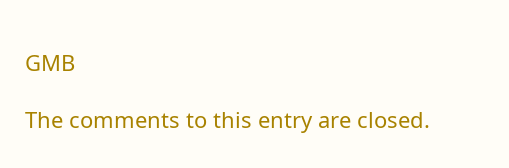GMB

The comments to this entry are closed.